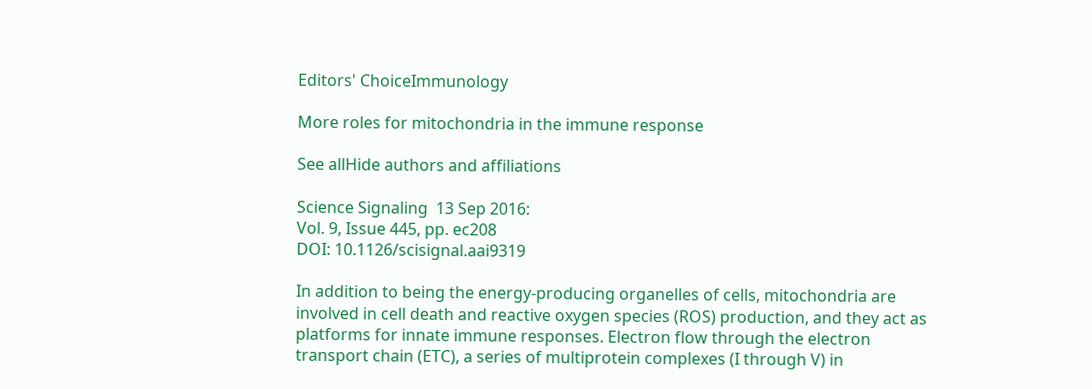Editors' ChoiceImmunology

More roles for mitochondria in the immune response

See allHide authors and affiliations

Science Signaling  13 Sep 2016:
Vol. 9, Issue 445, pp. ec208
DOI: 10.1126/scisignal.aai9319

In addition to being the energy-producing organelles of cells, mitochondria are involved in cell death and reactive oxygen species (ROS) production, and they act as platforms for innate immune responses. Electron flow through the electron transport chain (ETC), a series of multiprotein complexes (I through V) in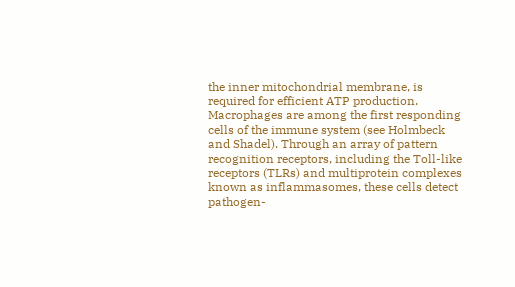the inner mitochondrial membrane, is required for efficient ATP production. Macrophages are among the first responding cells of the immune system (see Holmbeck and Shadel). Through an array of pattern recognition receptors, including the Toll-like receptors (TLRs) and multiprotein complexes known as inflammasomes, these cells detect pathogen-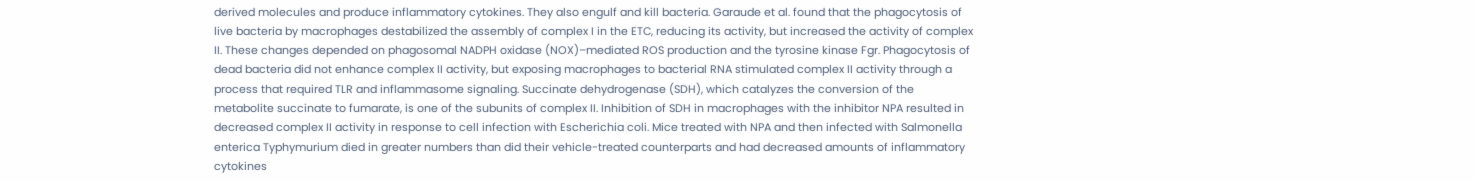derived molecules and produce inflammatory cytokines. They also engulf and kill bacteria. Garaude et al. found that the phagocytosis of live bacteria by macrophages destabilized the assembly of complex I in the ETC, reducing its activity, but increased the activity of complex II. These changes depended on phagosomal NADPH oxidase (NOX)–mediated ROS production and the tyrosine kinase Fgr. Phagocytosis of dead bacteria did not enhance complex II activity, but exposing macrophages to bacterial RNA stimulated complex II activity through a process that required TLR and inflammasome signaling. Succinate dehydrogenase (SDH), which catalyzes the conversion of the metabolite succinate to fumarate, is one of the subunits of complex II. Inhibition of SDH in macrophages with the inhibitor NPA resulted in decreased complex II activity in response to cell infection with Escherichia coli. Mice treated with NPA and then infected with Salmonella enterica Typhymurium died in greater numbers than did their vehicle-treated counterparts and had decreased amounts of inflammatory cytokines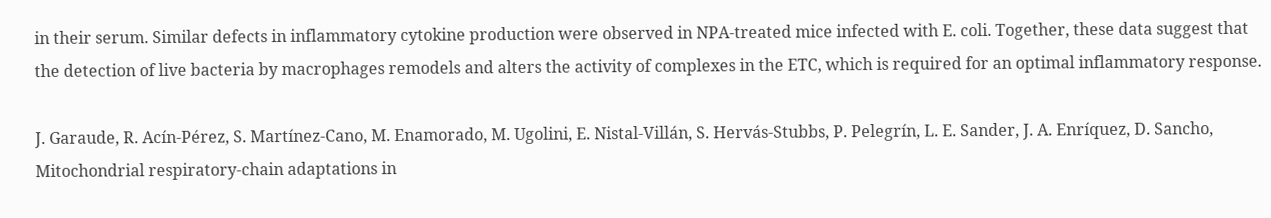in their serum. Similar defects in inflammatory cytokine production were observed in NPA-treated mice infected with E. coli. Together, these data suggest that the detection of live bacteria by macrophages remodels and alters the activity of complexes in the ETC, which is required for an optimal inflammatory response.

J. Garaude, R. Acín-Pérez, S. Martínez-Cano, M. Enamorado, M. Ugolini, E. Nistal-Villán, S. Hervás-Stubbs, P. Pelegrín, L. E. Sander, J. A. Enríquez, D. Sancho, Mitochondrial respiratory-chain adaptations in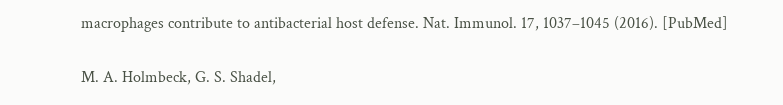macrophages contribute to antibacterial host defense. Nat. Immunol. 17, 1037–1045 (2016). [PubMed]

M. A. Holmbeck, G. S. Shadel,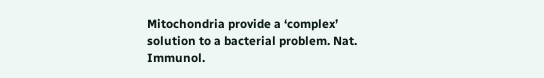Mitochondria provide a ‘complex’ solution to a bacterial problem. Nat. Immunol.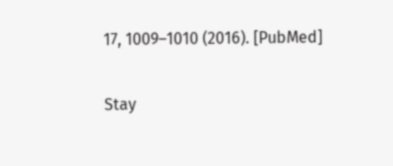17, 1009–1010 (2016). [PubMed]

Stay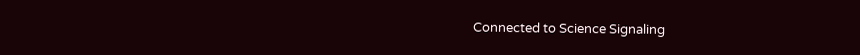Connected to Science Signaling